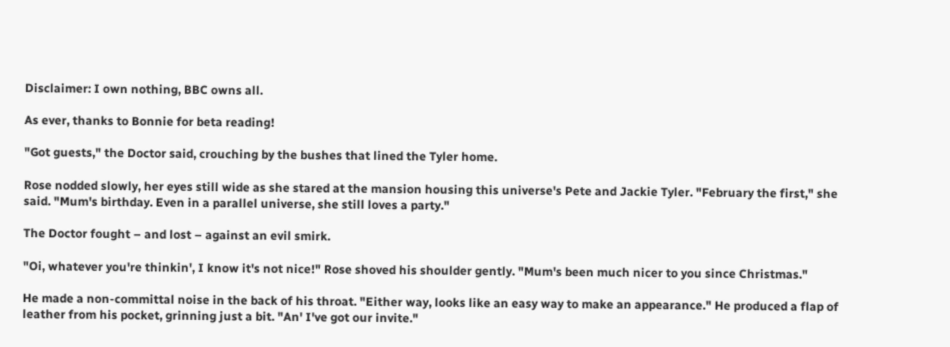Disclaimer: I own nothing, BBC owns all.

As ever, thanks to Bonnie for beta reading!

"Got guests," the Doctor said, crouching by the bushes that lined the Tyler home.

Rose nodded slowly, her eyes still wide as she stared at the mansion housing this universe's Pete and Jackie Tyler. "February the first," she said. "Mum's birthday. Even in a parallel universe, she still loves a party."

The Doctor fought – and lost – against an evil smirk.

"Oi, whatever you're thinkin', I know it's not nice!" Rose shoved his shoulder gently. "Mum's been much nicer to you since Christmas."

He made a non-committal noise in the back of his throat. "Either way, looks like an easy way to make an appearance." He produced a flap of leather from his pocket, grinning just a bit. "An' I've got our invite."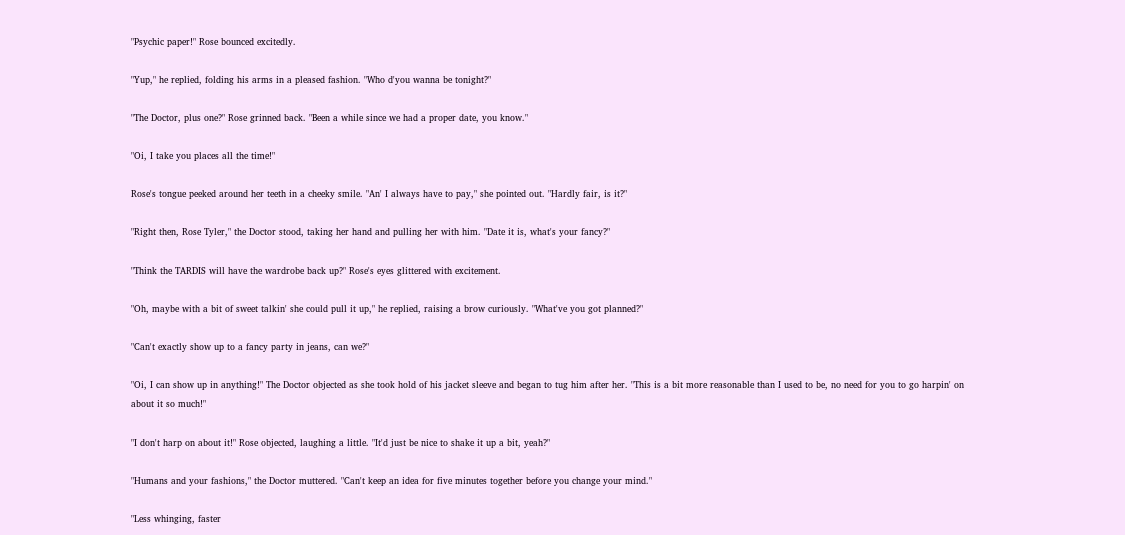"Psychic paper!" Rose bounced excitedly.

"Yup," he replied, folding his arms in a pleased fashion. "Who d'you wanna be tonight?"

"The Doctor, plus one?" Rose grinned back. "Been a while since we had a proper date, you know."

"Oi, I take you places all the time!"

Rose's tongue peeked around her teeth in a cheeky smile. "An' I always have to pay," she pointed out. "Hardly fair, is it?"

"Right then, Rose Tyler," the Doctor stood, taking her hand and pulling her with him. "Date it is, what's your fancy?"

"Think the TARDIS will have the wardrobe back up?" Rose's eyes glittered with excitement.

"Oh, maybe with a bit of sweet talkin' she could pull it up," he replied, raising a brow curiously. "What've you got planned?"

"Can't exactly show up to a fancy party in jeans, can we?"

"Oi, I can show up in anything!" The Doctor objected as she took hold of his jacket sleeve and began to tug him after her. "This is a bit more reasonable than I used to be, no need for you to go harpin' on about it so much!"

"I don't harp on about it!" Rose objected, laughing a little. "It'd just be nice to shake it up a bit, yeah?"

"Humans and your fashions," the Doctor muttered. "Can't keep an idea for five minutes together before you change your mind."

"Less whinging, faster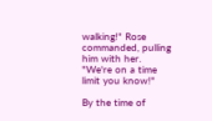walking!" Rose commanded, pulling him with her. "We're on a time limit you know!"

By the time of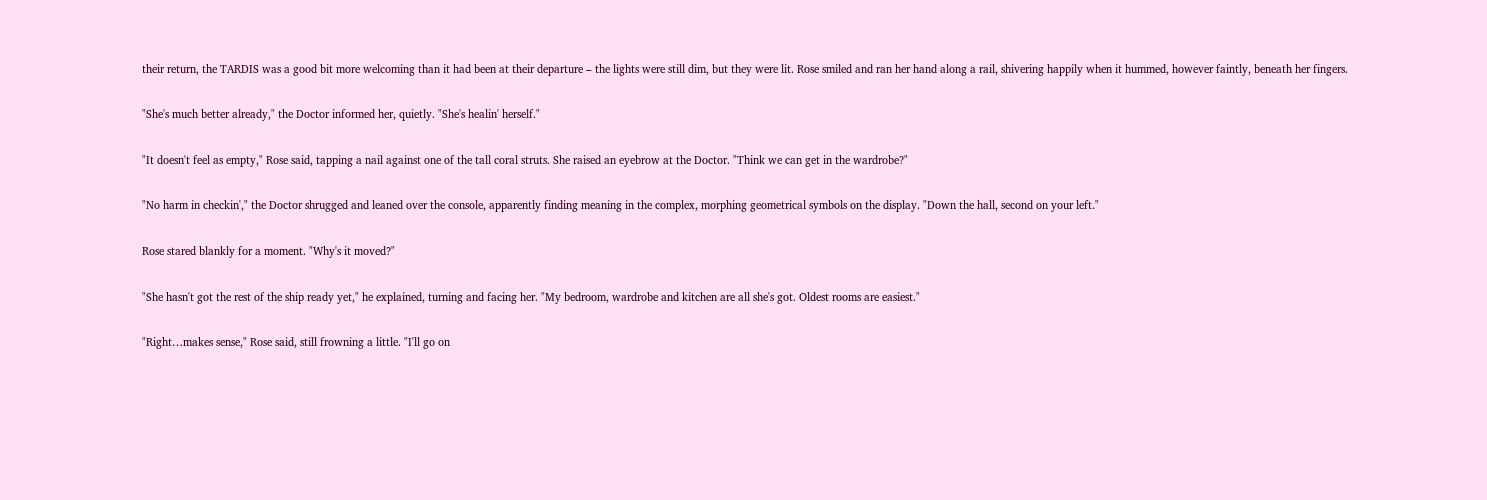their return, the TARDIS was a good bit more welcoming than it had been at their departure – the lights were still dim, but they were lit. Rose smiled and ran her hand along a rail, shivering happily when it hummed, however faintly, beneath her fingers.

"She's much better already," the Doctor informed her, quietly. "She's healin' herself."

"It doesn't feel as empty," Rose said, tapping a nail against one of the tall coral struts. She raised an eyebrow at the Doctor. "Think we can get in the wardrobe?"

"No harm in checkin'," the Doctor shrugged and leaned over the console, apparently finding meaning in the complex, morphing geometrical symbols on the display. "Down the hall, second on your left."

Rose stared blankly for a moment. "Why's it moved?"

"She hasn't got the rest of the ship ready yet," he explained, turning and facing her. "My bedroom, wardrobe and kitchen are all she's got. Oldest rooms are easiest."

"Right…makes sense," Rose said, still frowning a little. "I'll go on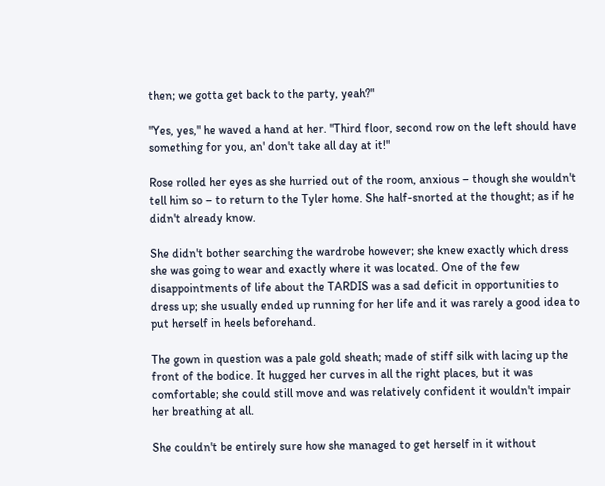then; we gotta get back to the party, yeah?"

"Yes, yes," he waved a hand at her. "Third floor, second row on the left should have something for you, an' don't take all day at it!"

Rose rolled her eyes as she hurried out of the room, anxious – though she wouldn't tell him so – to return to the Tyler home. She half-snorted at the thought; as if he didn't already know.

She didn't bother searching the wardrobe however; she knew exactly which dress she was going to wear and exactly where it was located. One of the few disappointments of life about the TARDIS was a sad deficit in opportunities to dress up; she usually ended up running for her life and it was rarely a good idea to put herself in heels beforehand.

The gown in question was a pale gold sheath; made of stiff silk with lacing up the front of the bodice. It hugged her curves in all the right places, but it was comfortable; she could still move and was relatively confident it wouldn't impair her breathing at all.

She couldn't be entirely sure how she managed to get herself in it without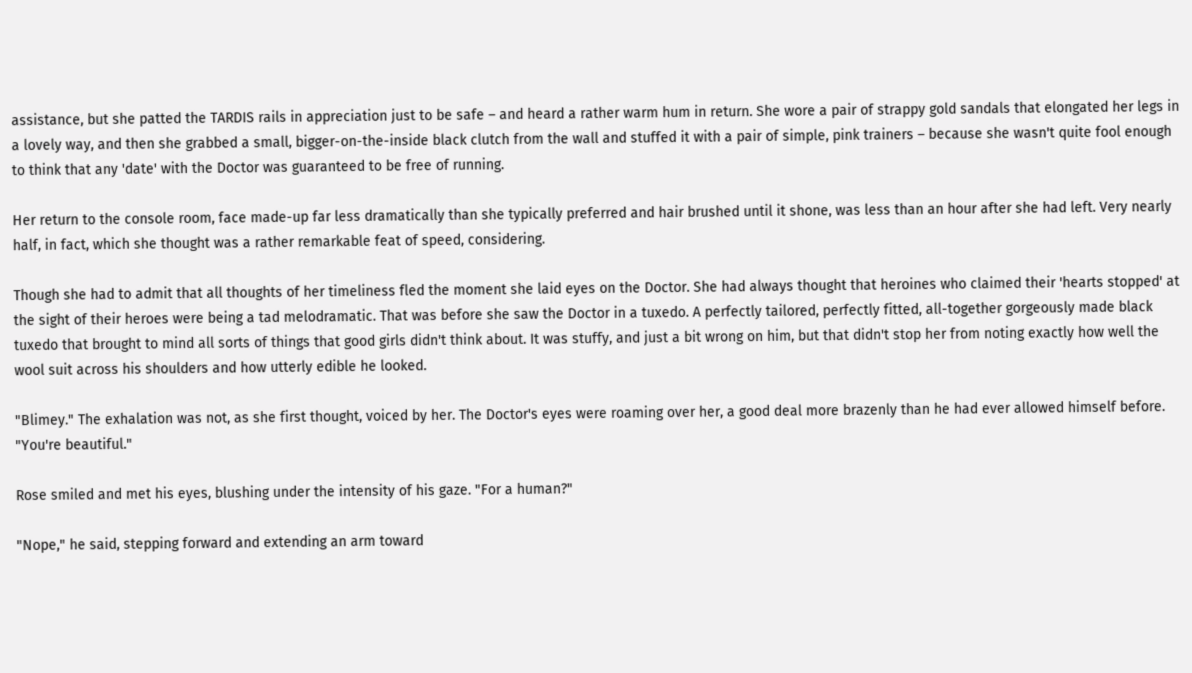assistance, but she patted the TARDIS rails in appreciation just to be safe – and heard a rather warm hum in return. She wore a pair of strappy gold sandals that elongated her legs in a lovely way, and then she grabbed a small, bigger-on-the-inside black clutch from the wall and stuffed it with a pair of simple, pink trainers – because she wasn't quite fool enough to think that any 'date' with the Doctor was guaranteed to be free of running.

Her return to the console room, face made-up far less dramatically than she typically preferred and hair brushed until it shone, was less than an hour after she had left. Very nearly half, in fact, which she thought was a rather remarkable feat of speed, considering.

Though she had to admit that all thoughts of her timeliness fled the moment she laid eyes on the Doctor. She had always thought that heroines who claimed their 'hearts stopped' at the sight of their heroes were being a tad melodramatic. That was before she saw the Doctor in a tuxedo. A perfectly tailored, perfectly fitted, all-together gorgeously made black tuxedo that brought to mind all sorts of things that good girls didn't think about. It was stuffy, and just a bit wrong on him, but that didn't stop her from noting exactly how well the wool suit across his shoulders and how utterly edible he looked.

"Blimey." The exhalation was not, as she first thought, voiced by her. The Doctor's eyes were roaming over her, a good deal more brazenly than he had ever allowed himself before. "You're beautiful."

Rose smiled and met his eyes, blushing under the intensity of his gaze. "For a human?"

"Nope," he said, stepping forward and extending an arm toward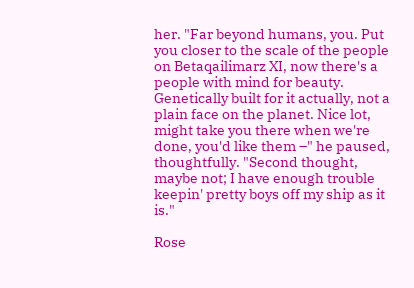her. "Far beyond humans, you. Put you closer to the scale of the people on Betaqailimarz XI, now there's a people with mind for beauty. Genetically built for it actually, not a plain face on the planet. Nice lot, might take you there when we're done, you'd like them –" he paused, thoughtfully. "Second thought, maybe not; I have enough trouble keepin' pretty boys off my ship as it is."

Rose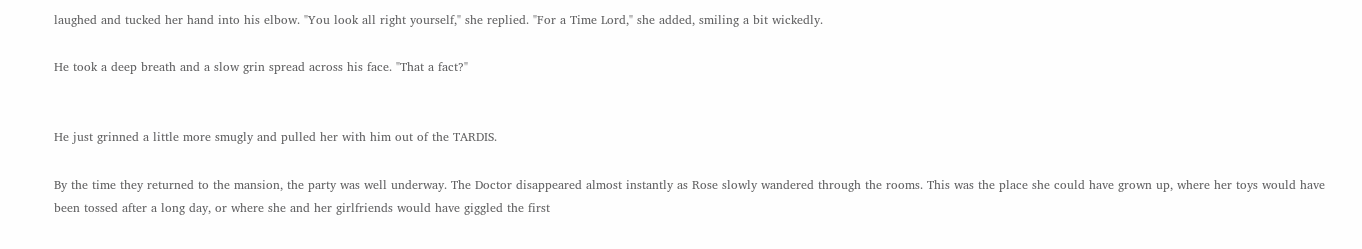laughed and tucked her hand into his elbow. "You look all right yourself," she replied. "For a Time Lord," she added, smiling a bit wickedly.

He took a deep breath and a slow grin spread across his face. "That a fact?"


He just grinned a little more smugly and pulled her with him out of the TARDIS.

By the time they returned to the mansion, the party was well underway. The Doctor disappeared almost instantly as Rose slowly wandered through the rooms. This was the place she could have grown up, where her toys would have been tossed after a long day, or where she and her girlfriends would have giggled the first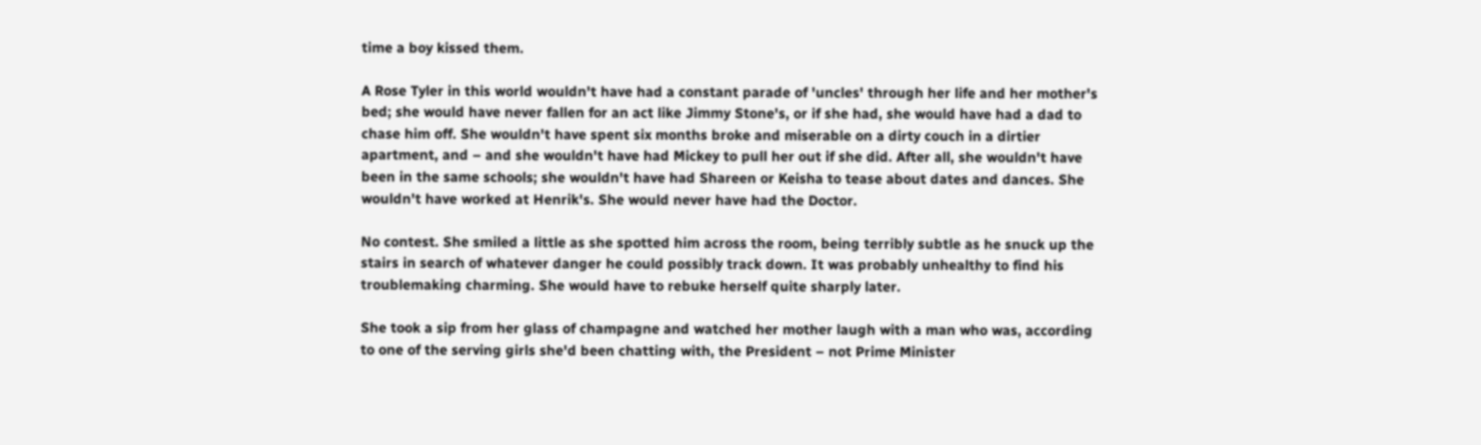time a boy kissed them.

A Rose Tyler in this world wouldn't have had a constant parade of 'uncles' through her life and her mother's bed; she would have never fallen for an act like Jimmy Stone's, or if she had, she would have had a dad to chase him off. She wouldn't have spent six months broke and miserable on a dirty couch in a dirtier apartment, and – and she wouldn't have had Mickey to pull her out if she did. After all, she wouldn't have been in the same schools; she wouldn't have had Shareen or Keisha to tease about dates and dances. She wouldn't have worked at Henrik's. She would never have had the Doctor.

No contest. She smiled a little as she spotted him across the room, being terribly subtle as he snuck up the stairs in search of whatever danger he could possibly track down. It was probably unhealthy to find his troublemaking charming. She would have to rebuke herself quite sharply later.

She took a sip from her glass of champagne and watched her mother laugh with a man who was, according to one of the serving girls she'd been chatting with, the President – not Prime Minister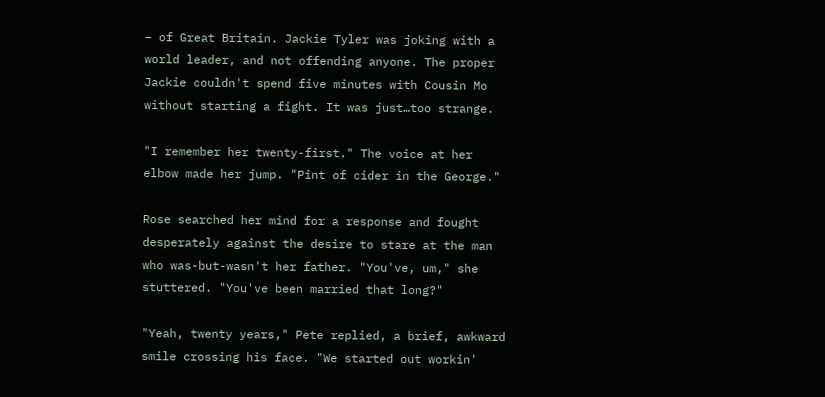– of Great Britain. Jackie Tyler was joking with a world leader, and not offending anyone. The proper Jackie couldn't spend five minutes with Cousin Mo without starting a fight. It was just…too strange.

"I remember her twenty-first." The voice at her elbow made her jump. "Pint of cider in the George."

Rose searched her mind for a response and fought desperately against the desire to stare at the man who was-but-wasn't her father. "You've, um," she stuttered. "You've been married that long?"

"Yeah, twenty years," Pete replied, a brief, awkward smile crossing his face. "We started out workin'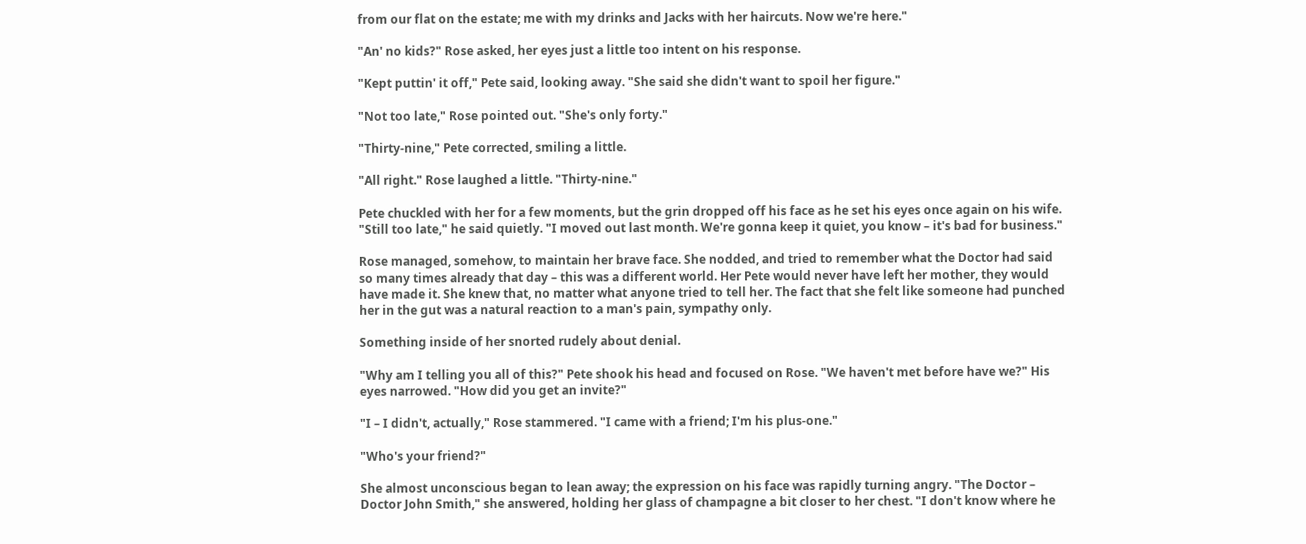from our flat on the estate; me with my drinks and Jacks with her haircuts. Now we're here."

"An' no kids?" Rose asked, her eyes just a little too intent on his response.

"Kept puttin' it off," Pete said, looking away. "She said she didn't want to spoil her figure."

"Not too late," Rose pointed out. "She's only forty."

"Thirty-nine," Pete corrected, smiling a little.

"All right." Rose laughed a little. "Thirty-nine."

Pete chuckled with her for a few moments, but the grin dropped off his face as he set his eyes once again on his wife. "Still too late," he said quietly. "I moved out last month. We're gonna keep it quiet, you know – it's bad for business."

Rose managed, somehow, to maintain her brave face. She nodded, and tried to remember what the Doctor had said so many times already that day – this was a different world. Her Pete would never have left her mother, they would have made it. She knew that, no matter what anyone tried to tell her. The fact that she felt like someone had punched her in the gut was a natural reaction to a man's pain, sympathy only.

Something inside of her snorted rudely about denial.

"Why am I telling you all of this?" Pete shook his head and focused on Rose. "We haven't met before have we?" His eyes narrowed. "How did you get an invite?"

"I – I didn't, actually," Rose stammered. "I came with a friend; I'm his plus-one."

"Who's your friend?"

She almost unconscious began to lean away; the expression on his face was rapidly turning angry. "The Doctor – Doctor John Smith," she answered, holding her glass of champagne a bit closer to her chest. "I don't know where he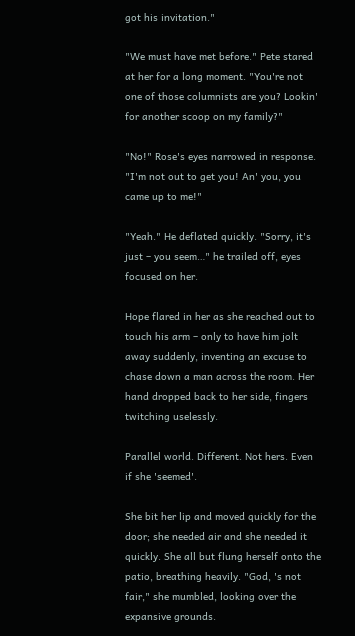got his invitation."

"We must have met before." Pete stared at her for a long moment. "You're not one of those columnists are you? Lookin' for another scoop on my family?"

"No!" Rose's eyes narrowed in response. "I'm not out to get you! An' you, you came up to me!"

"Yeah." He deflated quickly. "Sorry, it's just – you seem…" he trailed off, eyes focused on her.

Hope flared in her as she reached out to touch his arm – only to have him jolt away suddenly, inventing an excuse to chase down a man across the room. Her hand dropped back to her side, fingers twitching uselessly.

Parallel world. Different. Not hers. Even if she 'seemed'.

She bit her lip and moved quickly for the door; she needed air and she needed it quickly. She all but flung herself onto the patio, breathing heavily. "God, 's not fair," she mumbled, looking over the expansive grounds.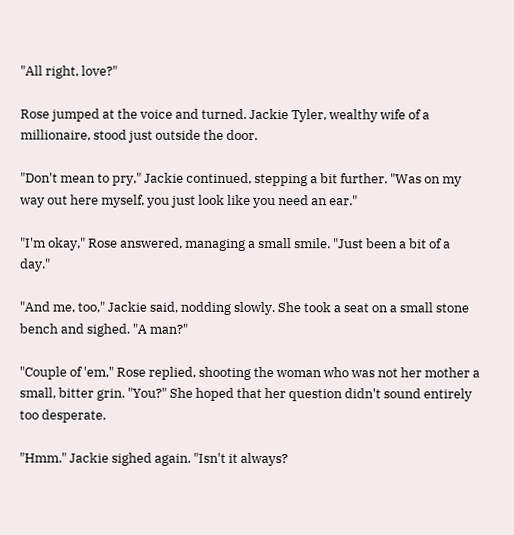"All right, love?"

Rose jumped at the voice and turned. Jackie Tyler, wealthy wife of a millionaire, stood just outside the door.

"Don't mean to pry," Jackie continued, stepping a bit further. "Was on my way out here myself, you just look like you need an ear."

"I'm okay," Rose answered, managing a small smile. "Just been a bit of a day."

"And me, too," Jackie said, nodding slowly. She took a seat on a small stone bench and sighed. "A man?"

"Couple of 'em," Rose replied, shooting the woman who was not her mother a small, bitter grin. "You?" She hoped that her question didn't sound entirely too desperate.

"Hmm." Jackie sighed again. "Isn't it always?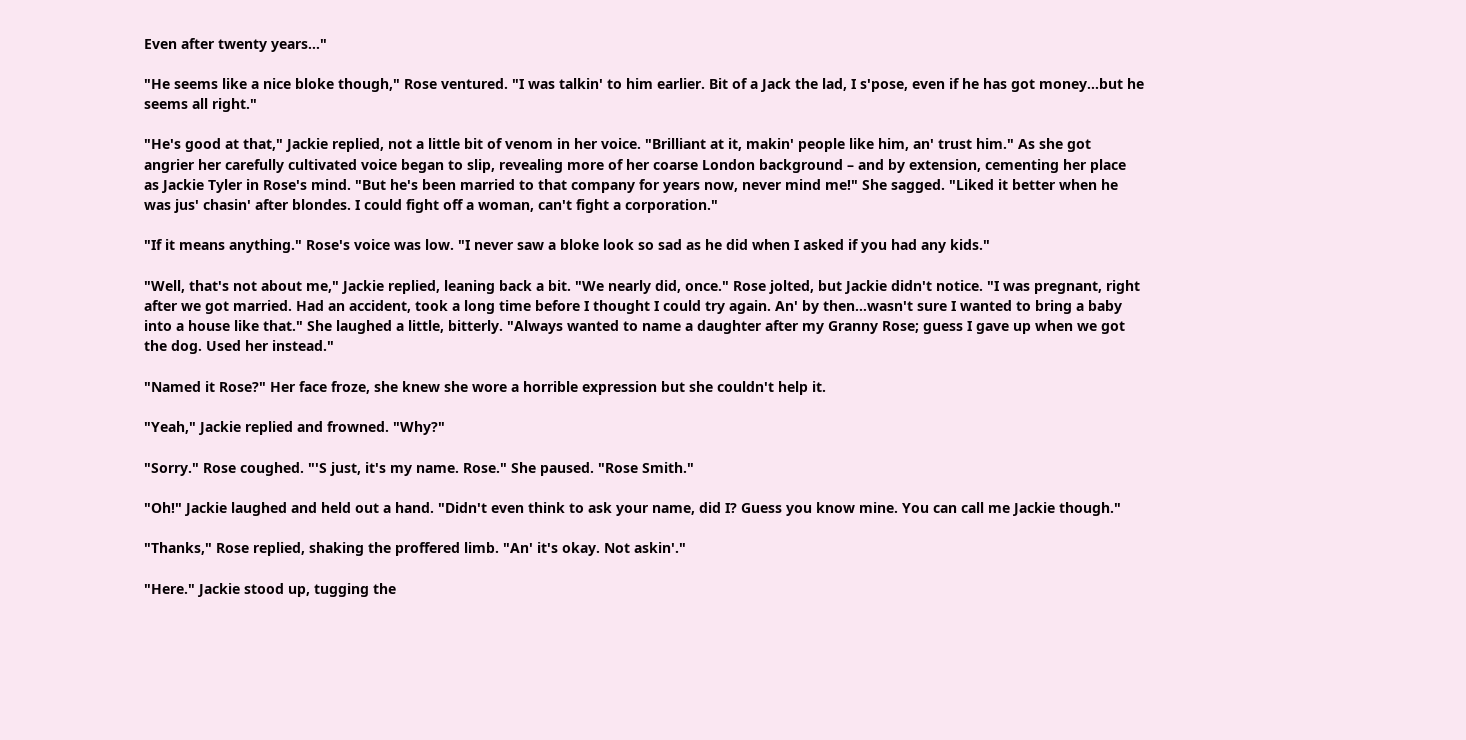Even after twenty years…"

"He seems like a nice bloke though," Rose ventured. "I was talkin' to him earlier. Bit of a Jack the lad, I s'pose, even if he has got money…but he seems all right."

"He's good at that," Jackie replied, not a little bit of venom in her voice. "Brilliant at it, makin' people like him, an' trust him." As she got angrier her carefully cultivated voice began to slip, revealing more of her coarse London background – and by extension, cementing her place as Jackie Tyler in Rose's mind. "But he's been married to that company for years now, never mind me!" She sagged. "Liked it better when he was jus' chasin' after blondes. I could fight off a woman, can't fight a corporation."

"If it means anything." Rose's voice was low. "I never saw a bloke look so sad as he did when I asked if you had any kids."

"Well, that's not about me," Jackie replied, leaning back a bit. "We nearly did, once." Rose jolted, but Jackie didn't notice. "I was pregnant, right after we got married. Had an accident, took a long time before I thought I could try again. An' by then…wasn't sure I wanted to bring a baby into a house like that." She laughed a little, bitterly. "Always wanted to name a daughter after my Granny Rose; guess I gave up when we got the dog. Used her instead."

"Named it Rose?" Her face froze, she knew she wore a horrible expression but she couldn't help it.

"Yeah," Jackie replied and frowned. "Why?"

"Sorry." Rose coughed. "'S just, it's my name. Rose." She paused. "Rose Smith."

"Oh!" Jackie laughed and held out a hand. "Didn't even think to ask your name, did I? Guess you know mine. You can call me Jackie though."

"Thanks," Rose replied, shaking the proffered limb. "An' it's okay. Not askin'."

"Here." Jackie stood up, tugging the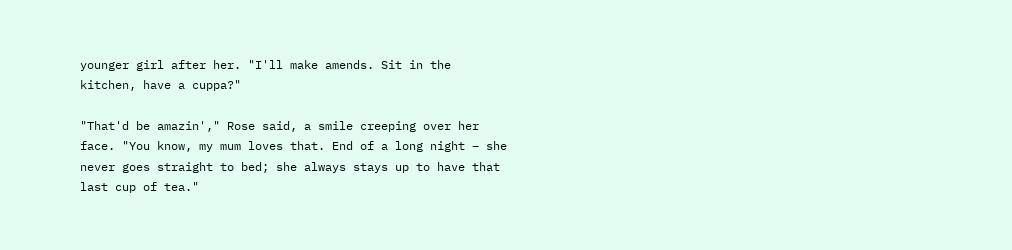younger girl after her. "I'll make amends. Sit in the kitchen, have a cuppa?"

"That'd be amazin'," Rose said, a smile creeping over her face. "You know, my mum loves that. End of a long night – she never goes straight to bed; she always stays up to have that last cup of tea."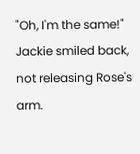"Oh, I'm the same!" Jackie smiled back, not releasing Rose's arm.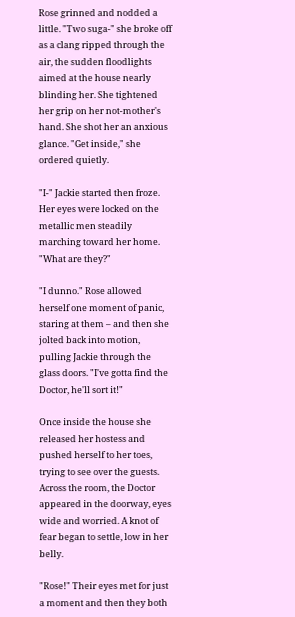Rose grinned and nodded a little. "Two suga-" she broke off as a clang ripped through the air, the sudden floodlights aimed at the house nearly blinding her. She tightened her grip on her not-mother's hand. She shot her an anxious glance. "Get inside," she ordered quietly.

"I-" Jackie started then froze. Her eyes were locked on the metallic men steadily marching toward her home. "What are they?"

"I dunno." Rose allowed herself one moment of panic, staring at them – and then she jolted back into motion, pulling Jackie through the glass doors. "I've gotta find the Doctor, he'll sort it!"

Once inside the house she released her hostess and pushed herself to her toes, trying to see over the guests. Across the room, the Doctor appeared in the doorway, eyes wide and worried. A knot of fear began to settle, low in her belly.

"Rose!" Their eyes met for just a moment and then they both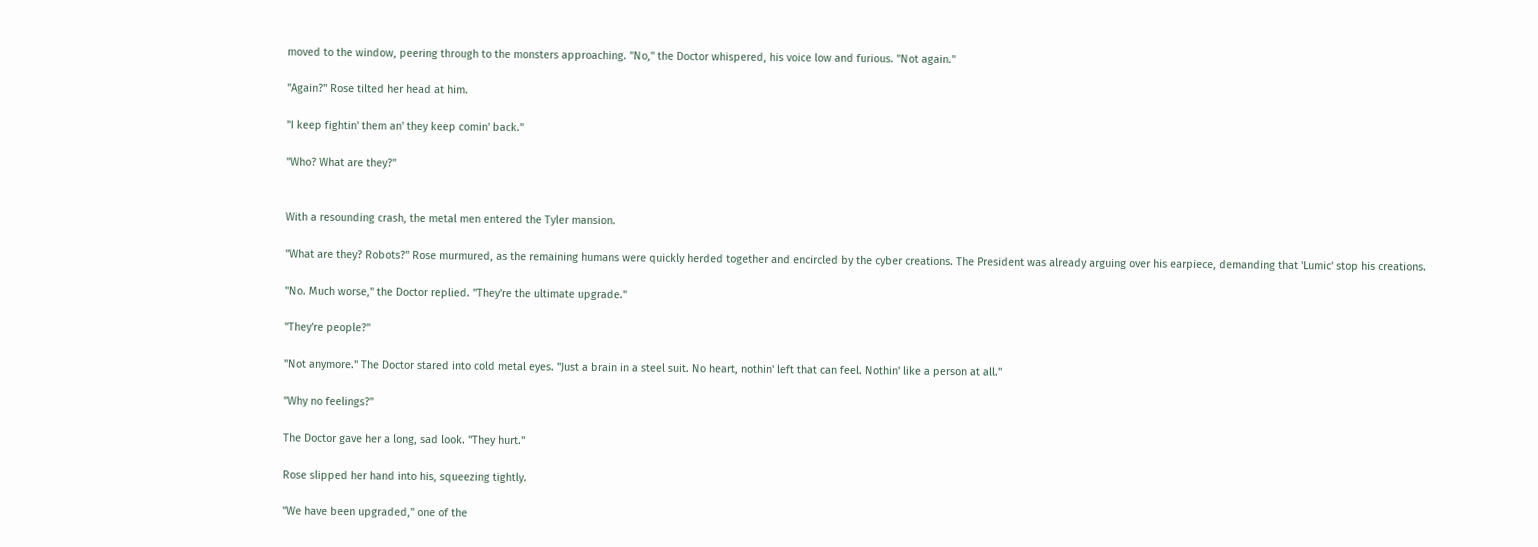moved to the window, peering through to the monsters approaching. "No," the Doctor whispered, his voice low and furious. "Not again."

"Again?" Rose tilted her head at him.

"I keep fightin' them an' they keep comin' back."

"Who? What are they?"


With a resounding crash, the metal men entered the Tyler mansion.

"What are they? Robots?" Rose murmured, as the remaining humans were quickly herded together and encircled by the cyber creations. The President was already arguing over his earpiece, demanding that 'Lumic' stop his creations.

"No. Much worse," the Doctor replied. "They're the ultimate upgrade."

"They're people?"

"Not anymore." The Doctor stared into cold metal eyes. "Just a brain in a steel suit. No heart, nothin' left that can feel. Nothin' like a person at all."

"Why no feelings?"

The Doctor gave her a long, sad look. "They hurt."

Rose slipped her hand into his, squeezing tightly.

"We have been upgraded," one of the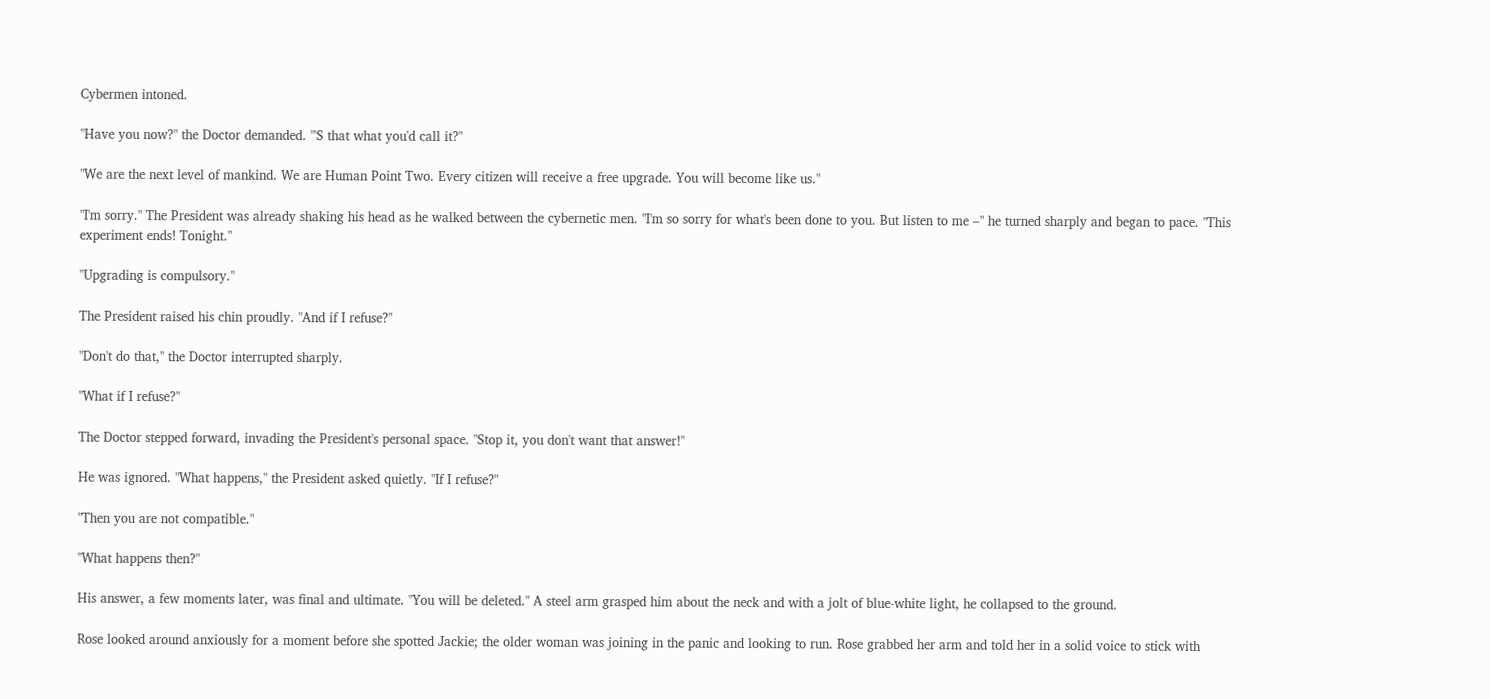Cybermen intoned.

"Have you now?" the Doctor demanded. "'S that what you'd call it?"

"We are the next level of mankind. We are Human Point Two. Every citizen will receive a free upgrade. You will become like us."

"I'm sorry." The President was already shaking his head as he walked between the cybernetic men. "I'm so sorry for what's been done to you. But listen to me –" he turned sharply and began to pace. "This experiment ends! Tonight."

"Upgrading is compulsory."

The President raised his chin proudly. "And if I refuse?"

"Don't do that," the Doctor interrupted sharply.

"What if I refuse?"

The Doctor stepped forward, invading the President's personal space. "Stop it, you don't want that answer!"

He was ignored. "What happens," the President asked quietly. "If I refuse?"

"Then you are not compatible."

"What happens then?"

His answer, a few moments later, was final and ultimate. "You will be deleted." A steel arm grasped him about the neck and with a jolt of blue-white light, he collapsed to the ground.

Rose looked around anxiously for a moment before she spotted Jackie; the older woman was joining in the panic and looking to run. Rose grabbed her arm and told her in a solid voice to stick with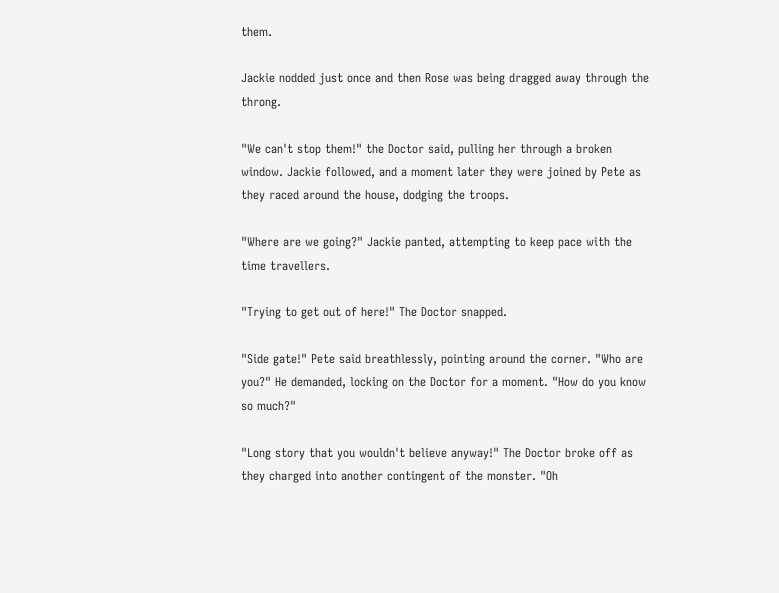them.

Jackie nodded just once and then Rose was being dragged away through the throng.

"We can't stop them!" the Doctor said, pulling her through a broken window. Jackie followed, and a moment later they were joined by Pete as they raced around the house, dodging the troops.

"Where are we going?" Jackie panted, attempting to keep pace with the time travellers.

"Trying to get out of here!" The Doctor snapped.

"Side gate!" Pete said breathlessly, pointing around the corner. "Who are you?" He demanded, locking on the Doctor for a moment. "How do you know so much?"

"Long story that you wouldn't believe anyway!" The Doctor broke off as they charged into another contingent of the monster. "Oh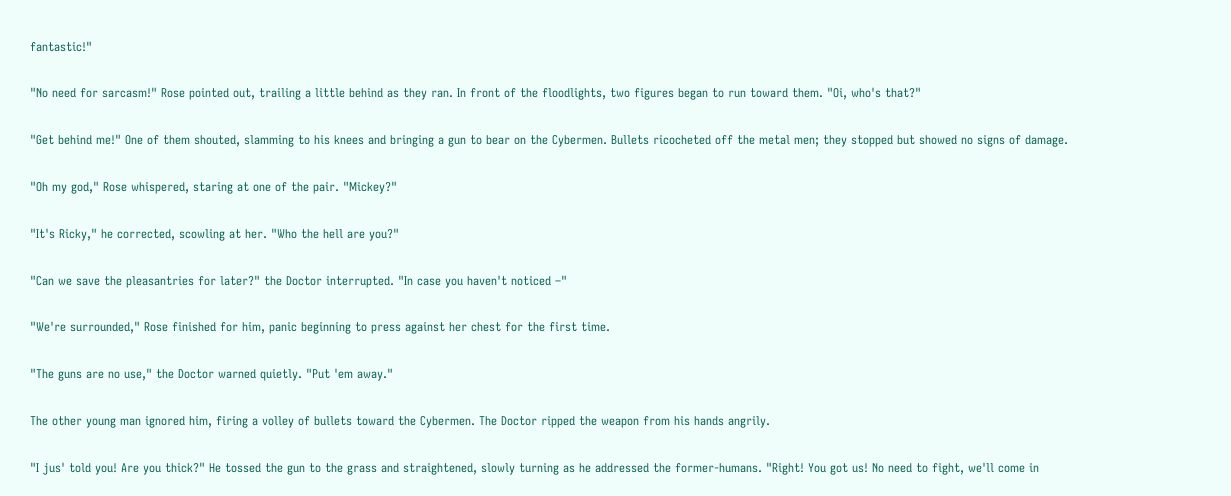fantastic!"

"No need for sarcasm!" Rose pointed out, trailing a little behind as they ran. In front of the floodlights, two figures began to run toward them. "Oi, who's that?"

"Get behind me!" One of them shouted, slamming to his knees and bringing a gun to bear on the Cybermen. Bullets ricocheted off the metal men; they stopped but showed no signs of damage.

"Oh my god," Rose whispered, staring at one of the pair. "Mickey?"

"It's Ricky," he corrected, scowling at her. "Who the hell are you?"

"Can we save the pleasantries for later?" the Doctor interrupted. "In case you haven't noticed –"

"We're surrounded," Rose finished for him, panic beginning to press against her chest for the first time.

"The guns are no use," the Doctor warned quietly. "Put 'em away."

The other young man ignored him, firing a volley of bullets toward the Cybermen. The Doctor ripped the weapon from his hands angrily.

"I jus' told you! Are you thick?" He tossed the gun to the grass and straightened, slowly turning as he addressed the former-humans. "Right! You got us! No need to fight, we'll come in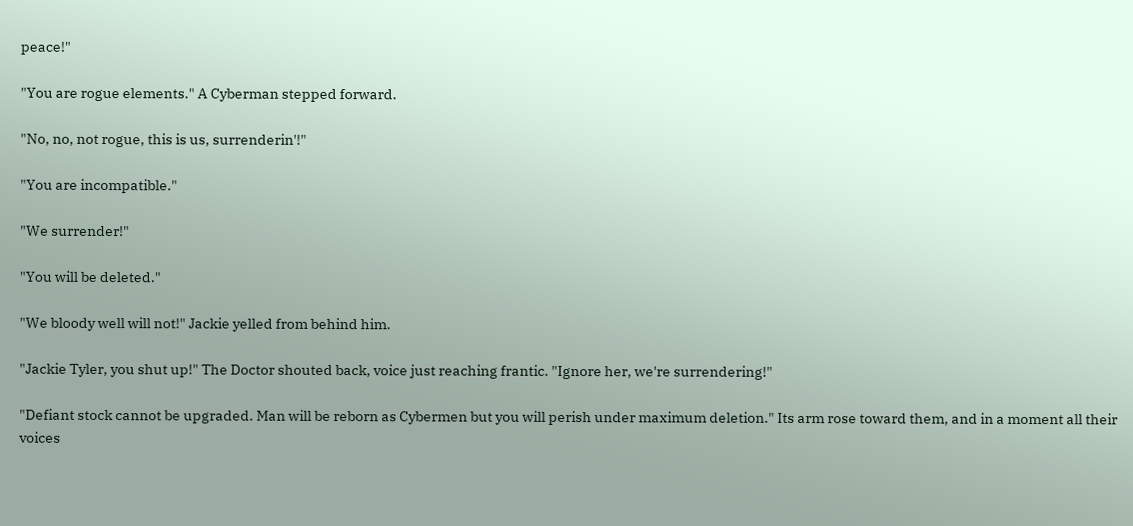peace!"

"You are rogue elements." A Cyberman stepped forward.

"No, no, not rogue, this is us, surrenderin'!"

"You are incompatible."

"We surrender!"

"You will be deleted."

"We bloody well will not!" Jackie yelled from behind him.

"Jackie Tyler, you shut up!" The Doctor shouted back, voice just reaching frantic. "Ignore her, we're surrendering!"

"Defiant stock cannot be upgraded. Man will be reborn as Cybermen but you will perish under maximum deletion." Its arm rose toward them, and in a moment all their voices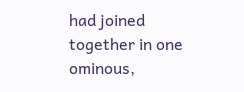had joined together in one ominous,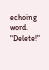echoing word. "Delete!"